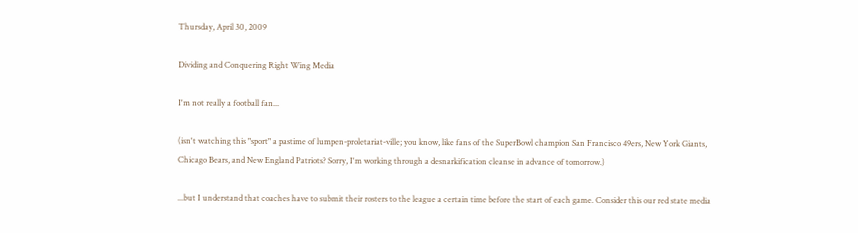Thursday, April 30, 2009

Dividing and Conquering Right Wing Media

I'm not really a football fan...

(isn't watching this "sport" a pastime of lumpen-proletariat-ville; you know, like fans of the SuperBowl champion San Francisco 49ers, New York Giants, Chicago Bears, and New England Patriots? Sorry, I'm working through a desnarkification cleanse in advance of tomorrow.)

...but I understand that coaches have to submit their rosters to the league a certain time before the start of each game. Consider this our red state media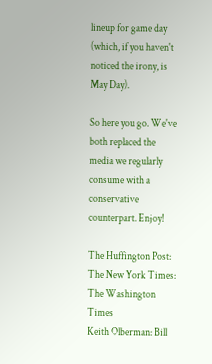lineup for game day (which, if you haven't noticed the irony, is May Day).

So here you go. We've both replaced the media we regularly consume with a conservative counterpart. Enjoy!

The Huffington Post:
The New York Times: The Washington Times
Keith Olberman: Bill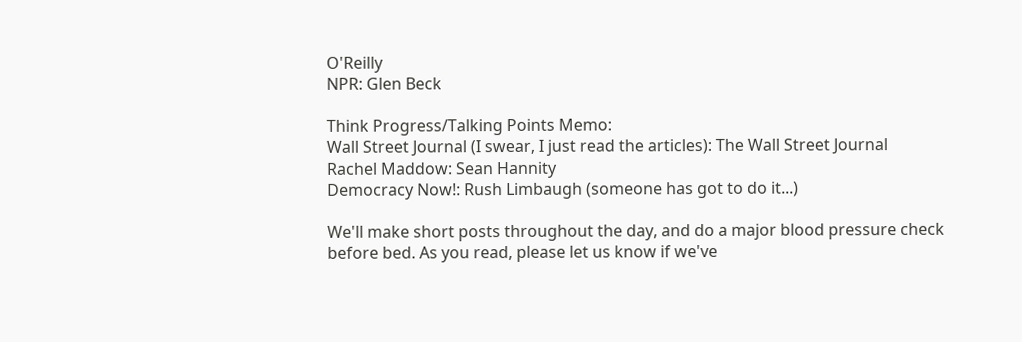O'Reilly
NPR: Glen Beck

Think Progress/Talking Points Memo:
Wall Street Journal (I swear, I just read the articles): The Wall Street Journal
Rachel Maddow: Sean Hannity
Democracy Now!: Rush Limbaugh (someone has got to do it...)

We'll make short posts throughout the day, and do a major blood pressure check before bed. As you read, please let us know if we've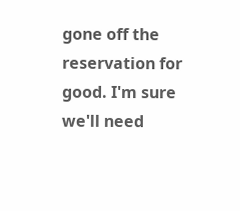gone off the reservation for good. I'm sure we'll need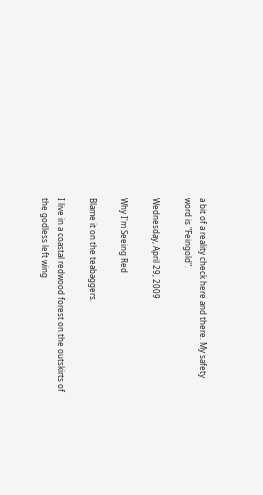a bit of a reality check here and there. My safety word is "Feingold".

Wednesday, April 29, 2009

Why I'm Seeing Red

Blame it on the teabaggers.

I live in a coastal redwood forest on the outskirts of the godless left wing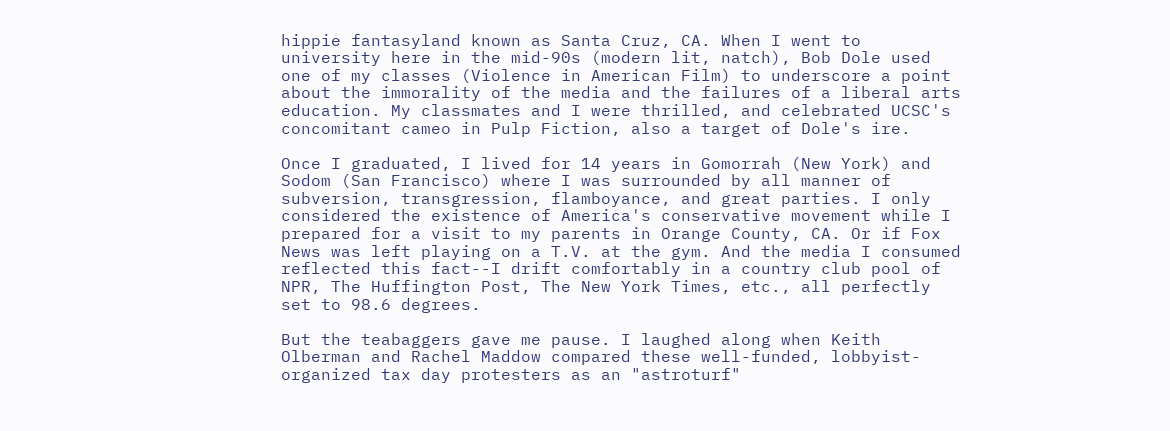hippie fantasyland known as Santa Cruz, CA. When I went to university here in the mid-90s (modern lit, natch), Bob Dole used one of my classes (Violence in American Film) to underscore a point about the immorality of the media and the failures of a liberal arts education. My classmates and I were thrilled, and celebrated UCSC's concomitant cameo in Pulp Fiction, also a target of Dole's ire.

Once I graduated, I lived for 14 years in Gomorrah (New York) and Sodom (San Francisco) where I was surrounded by all manner of subversion, transgression, flamboyance, and great parties. I only considered the existence of America's conservative movement while I prepared for a visit to my parents in Orange County, CA. Or if Fox News was left playing on a T.V. at the gym. And the media I consumed reflected this fact--I drift comfortably in a country club pool of NPR, The Huffington Post, The New York Times, etc., all perfectly set to 98.6 degrees.

But the teabaggers gave me pause. I laughed along when Keith Olberman and Rachel Maddow compared these well-funded, lobbyist-organized tax day protesters as an "astroturf"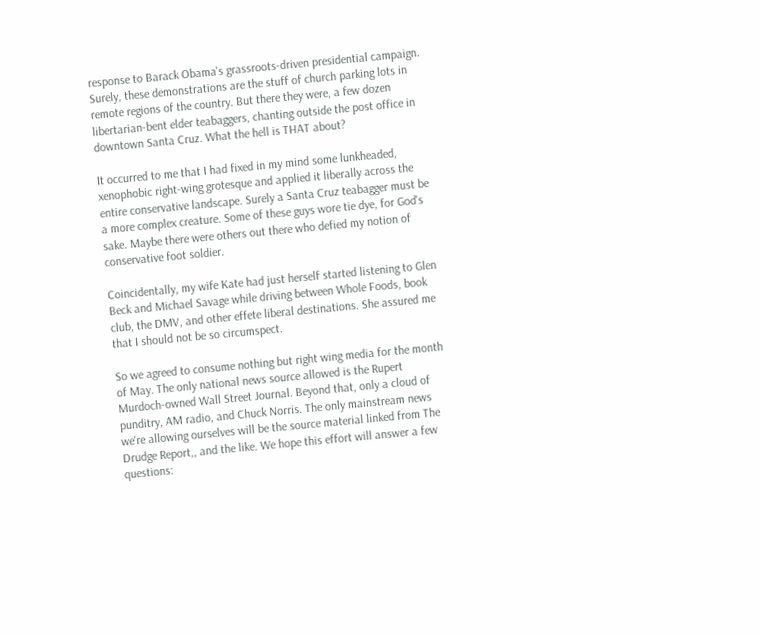response to Barack Obama's grassroots-driven presidential campaign. Surely, these demonstrations are the stuff of church parking lots in remote regions of the country. But there they were, a few dozen libertarian-bent elder teabaggers, chanting outside the post office in downtown Santa Cruz. What the hell is THAT about?

It occurred to me that I had fixed in my mind some lunkheaded, xenophobic right-wing grotesque and applied it liberally across the entire conservative landscape. Surely a Santa Cruz teabagger must be a more complex creature. Some of these guys wore tie dye, for God's sake. Maybe there were others out there who defied my notion of conservative foot soldier.

Coincidentally, my wife Kate had just herself started listening to Glen Beck and Michael Savage while driving between Whole Foods, book club, the DMV, and other effete liberal destinations. She assured me that I should not be so circumspect.

So we agreed to consume nothing but right wing media for the month of May. The only national news source allowed is the Rupert Murdoch-owned Wall Street Journal. Beyond that, only a cloud of punditry, AM radio, and Chuck Norris. The only mainstream news we're allowing ourselves will be the source material linked from The Drudge Report,, and the like. We hope this effort will answer a few questions: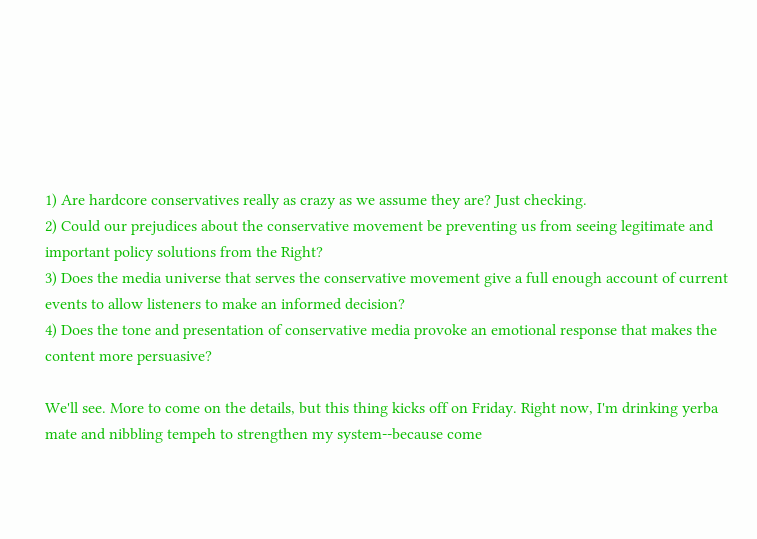1) Are hardcore conservatives really as crazy as we assume they are? Just checking.
2) Could our prejudices about the conservative movement be preventing us from seeing legitimate and important policy solutions from the Right?
3) Does the media universe that serves the conservative movement give a full enough account of current events to allow listeners to make an informed decision?
4) Does the tone and presentation of conservative media provoke an emotional response that makes the content more persuasive?

We'll see. More to come on the details, but this thing kicks off on Friday. Right now, I'm drinking yerba mate and nibbling tempeh to strengthen my system--because come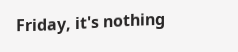Friday, it's nothing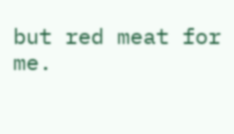but red meat for me.